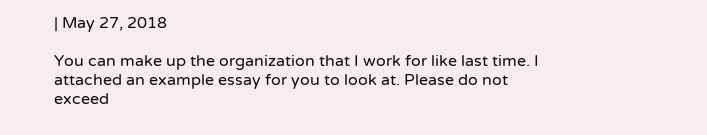| May 27, 2018

You can make up the organization that I work for like last time. I attached an example essay for you to look at. Please do not exceed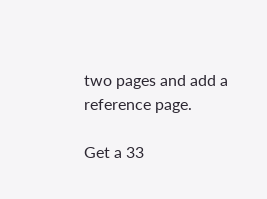two pages and add a reference page.

Get a 33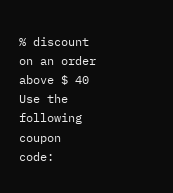% discount on an order above $ 40
Use the following coupon code: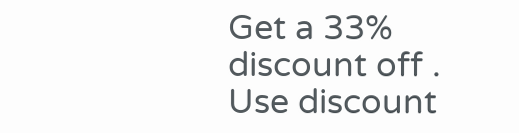Get a 33% discount off . Use discount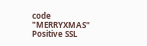code "MERRYXMAS"
Positive SSL